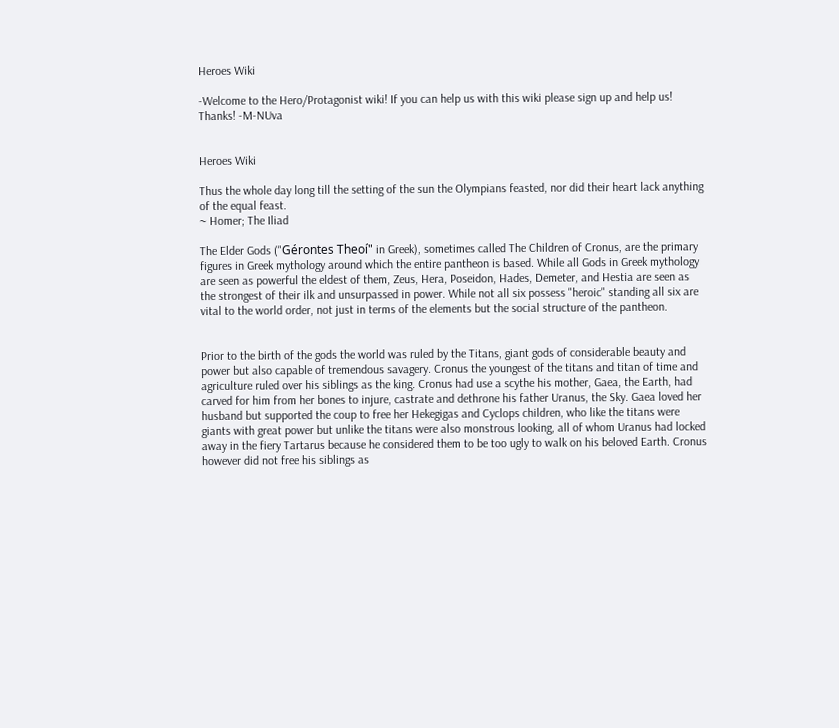Heroes Wiki

-Welcome to the Hero/Protagonist wiki! If you can help us with this wiki please sign up and help us! Thanks! -M-NUva


Heroes Wiki

Thus the whole day long till the setting of the sun the Olympians feasted, nor did their heart lack anything of the equal feast.
~ Homer; The Iliad

The Elder Gods ("Gérontes Theoí" in Greek), sometimes called The Children of Cronus, are the primary figures in Greek mythology around which the entire pantheon is based. While all Gods in Greek mythology are seen as powerful the eldest of them, Zeus, Hera, Poseidon, Hades, Demeter, and Hestia are seen as the strongest of their ilk and unsurpassed in power. While not all six possess "heroic" standing all six are vital to the world order, not just in terms of the elements but the social structure of the pantheon.


Prior to the birth of the gods the world was ruled by the Titans, giant gods of considerable beauty and power but also capable of tremendous savagery. Cronus the youngest of the titans and titan of time and agriculture ruled over his siblings as the king. Cronus had use a scythe his mother, Gaea, the Earth, had carved for him from her bones to injure, castrate and dethrone his father Uranus, the Sky. Gaea loved her husband but supported the coup to free her Hekegigas and Cyclops children, who like the titans were giants with great power but unlike the titans were also monstrous looking, all of whom Uranus had locked away in the fiery Tartarus because he considered them to be too ugly to walk on his beloved Earth. Cronus however did not free his siblings as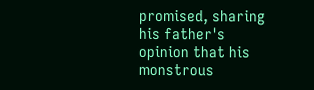promised, sharing his father's opinion that his monstrous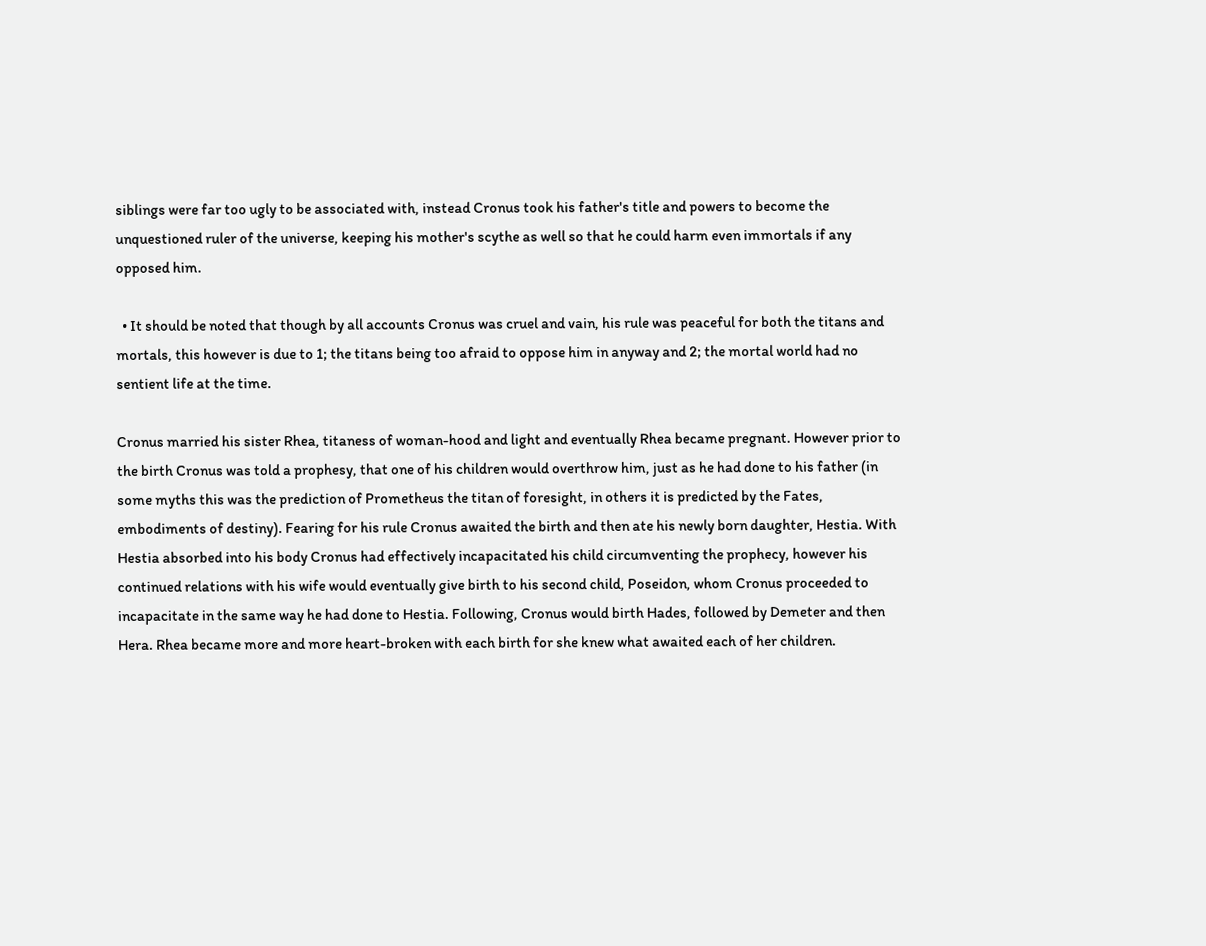siblings were far too ugly to be associated with, instead Cronus took his father's title and powers to become the unquestioned ruler of the universe, keeping his mother's scythe as well so that he could harm even immortals if any opposed him.

  • It should be noted that though by all accounts Cronus was cruel and vain, his rule was peaceful for both the titans and mortals, this however is due to 1; the titans being too afraid to oppose him in anyway and 2; the mortal world had no sentient life at the time.

Cronus married his sister Rhea, titaness of woman-hood and light and eventually Rhea became pregnant. However prior to the birth Cronus was told a prophesy, that one of his children would overthrow him, just as he had done to his father (in some myths this was the prediction of Prometheus the titan of foresight, in others it is predicted by the Fates, embodiments of destiny). Fearing for his rule Cronus awaited the birth and then ate his newly born daughter, Hestia. With Hestia absorbed into his body Cronus had effectively incapacitated his child circumventing the prophecy, however his continued relations with his wife would eventually give birth to his second child, Poseidon, whom Cronus proceeded to incapacitate in the same way he had done to Hestia. Following, Cronus would birth Hades, followed by Demeter and then Hera. Rhea became more and more heart-broken with each birth for she knew what awaited each of her children.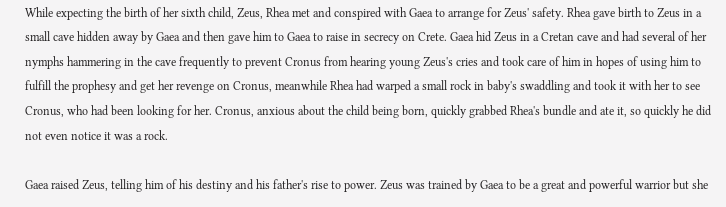While expecting the birth of her sixth child, Zeus, Rhea met and conspired with Gaea to arrange for Zeus' safety. Rhea gave birth to Zeus in a small cave hidden away by Gaea and then gave him to Gaea to raise in secrecy on Crete. Gaea hid Zeus in a Cretan cave and had several of her nymphs hammering in the cave frequently to prevent Cronus from hearing young Zeus's cries and took care of him in hopes of using him to fulfill the prophesy and get her revenge on Cronus, meanwhile Rhea had warped a small rock in baby's swaddling and took it with her to see Cronus, who had been looking for her. Cronus, anxious about the child being born, quickly grabbed Rhea's bundle and ate it, so quickly he did not even notice it was a rock.

Gaea raised Zeus, telling him of his destiny and his father's rise to power. Zeus was trained by Gaea to be a great and powerful warrior but she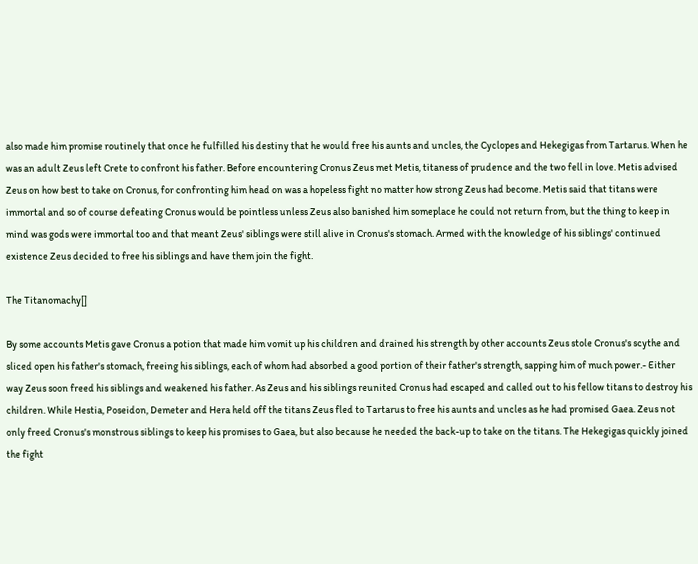also made him promise routinely that once he fulfilled his destiny that he would free his aunts and uncles, the Cyclopes and Hekegigas from Tartarus. When he was an adult Zeus left Crete to confront his father. Before encountering Cronus Zeus met Metis, titaness of prudence and the two fell in love. Metis advised Zeus on how best to take on Cronus, for confronting him head on was a hopeless fight no matter how strong Zeus had become. Metis said that titans were immortal and so of course defeating Cronus would be pointless unless Zeus also banished him someplace he could not return from, but the thing to keep in mind was gods were immortal too and that meant Zeus' siblings were still alive in Cronus's stomach. Armed with the knowledge of his siblings' continued existence Zeus decided to free his siblings and have them join the fight.

The Titanomachy[]

By some accounts Metis gave Cronus a potion that made him vomit up his children and drained his strength by other accounts Zeus stole Cronus's scythe and sliced open his father's stomach, freeing his siblings, each of whom had absorbed a good portion of their father's strength, sapping him of much power.- Either way Zeus soon freed his siblings and weakened his father. As Zeus and his siblings reunited Cronus had escaped and called out to his fellow titans to destroy his children. While Hestia, Poseidon, Demeter and Hera held off the titans Zeus fled to Tartarus to free his aunts and uncles as he had promised Gaea. Zeus not only freed Cronus's monstrous siblings to keep his promises to Gaea, but also because he needed the back-up to take on the titans. The Hekegigas quickly joined the fight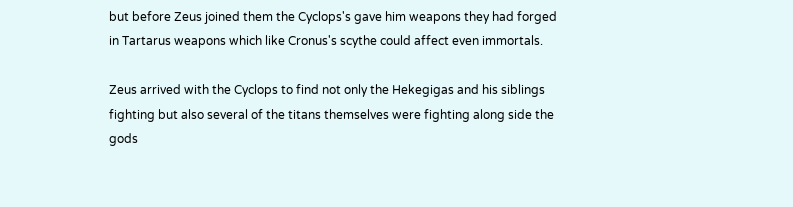but before Zeus joined them the Cyclops's gave him weapons they had forged in Tartarus weapons which like Cronus's scythe could affect even immortals.

Zeus arrived with the Cyclops to find not only the Hekegigas and his siblings fighting but also several of the titans themselves were fighting along side the gods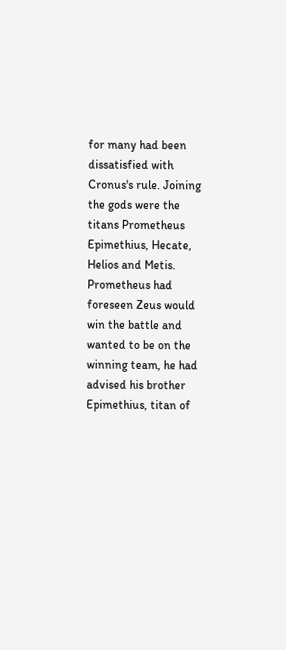for many had been dissatisfied with Cronus's rule. Joining the gods were the titans Prometheus Epimethius, Hecate, Helios and Metis. Prometheus had foreseen Zeus would win the battle and wanted to be on the winning team, he had advised his brother Epimethius, titan of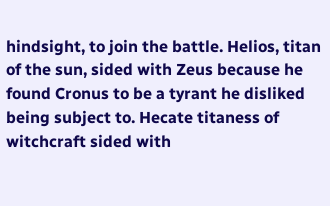hindsight, to join the battle. Helios, titan of the sun, sided with Zeus because he found Cronus to be a tyrant he disliked being subject to. Hecate titaness of witchcraft sided with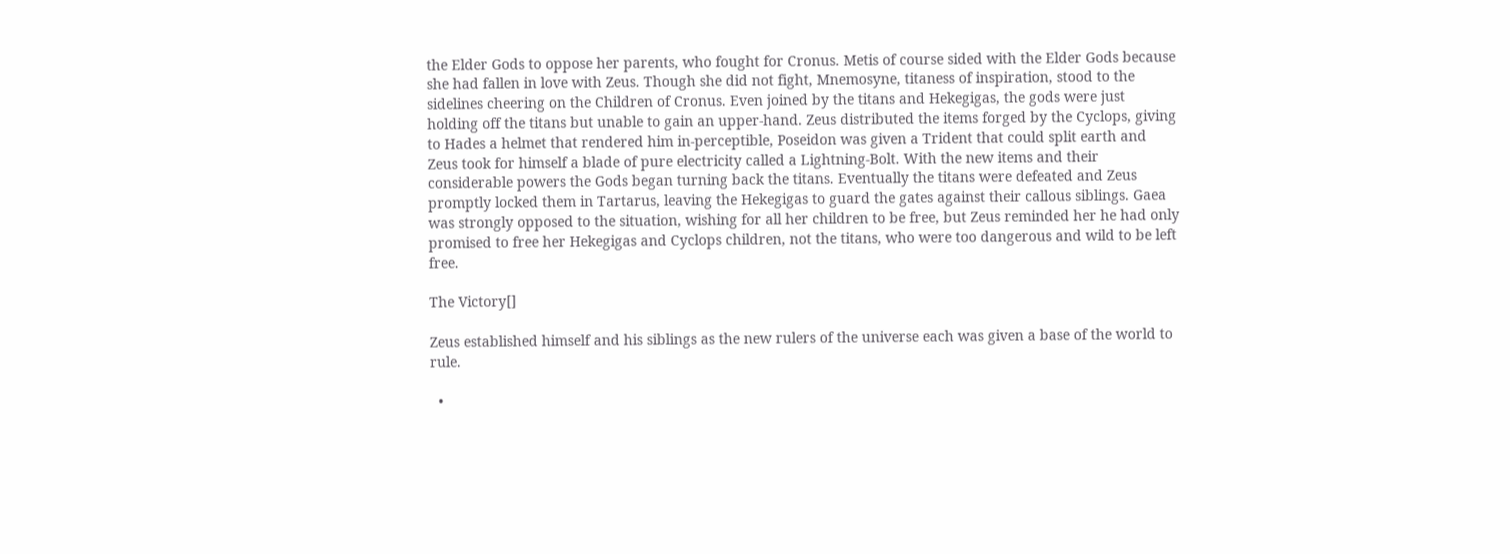the Elder Gods to oppose her parents, who fought for Cronus. Metis of course sided with the Elder Gods because she had fallen in love with Zeus. Though she did not fight, Mnemosyne, titaness of inspiration, stood to the sidelines cheering on the Children of Cronus. Even joined by the titans and Hekegigas, the gods were just holding off the titans but unable to gain an upper-hand. Zeus distributed the items forged by the Cyclops, giving to Hades a helmet that rendered him in-perceptible, Poseidon was given a Trident that could split earth and Zeus took for himself a blade of pure electricity called a Lightning-Bolt. With the new items and their considerable powers the Gods began turning back the titans. Eventually the titans were defeated and Zeus promptly locked them in Tartarus, leaving the Hekegigas to guard the gates against their callous siblings. Gaea was strongly opposed to the situation, wishing for all her children to be free, but Zeus reminded her he had only promised to free her Hekegigas and Cyclops children, not the titans, who were too dangerous and wild to be left free.

The Victory[]

Zeus established himself and his siblings as the new rulers of the universe each was given a base of the world to rule.

  •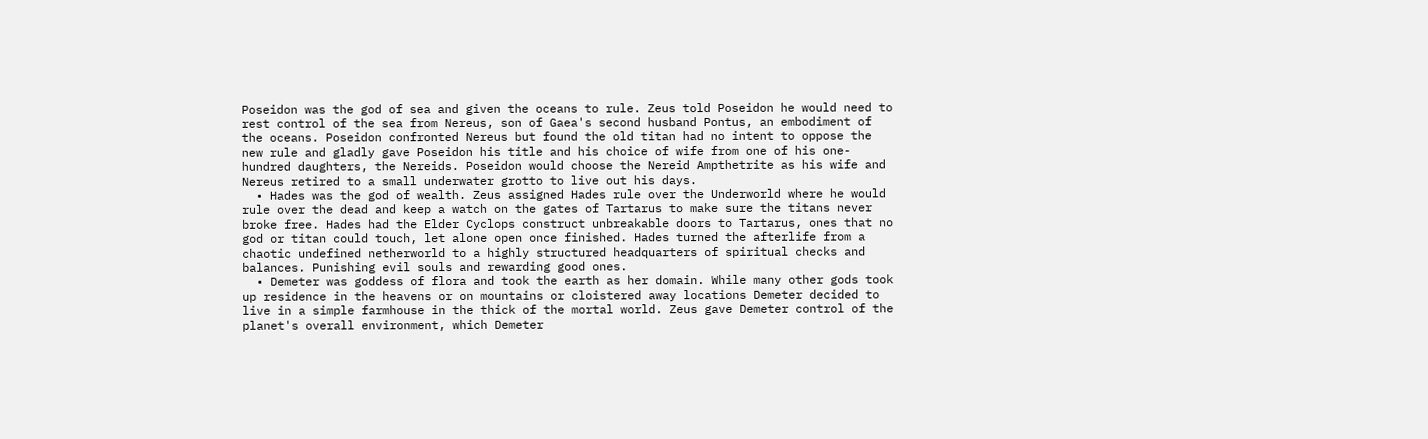Poseidon was the god of sea and given the oceans to rule. Zeus told Poseidon he would need to rest control of the sea from Nereus, son of Gaea's second husband Pontus, an embodiment of the oceans. Poseidon confronted Nereus but found the old titan had no intent to oppose the new rule and gladly gave Poseidon his title and his choice of wife from one of his one-hundred daughters, the Nereids. Poseidon would choose the Nereid Ampthetrite as his wife and Nereus retired to a small underwater grotto to live out his days.
  • Hades was the god of wealth. Zeus assigned Hades rule over the Underworld where he would rule over the dead and keep a watch on the gates of Tartarus to make sure the titans never broke free. Hades had the Elder Cyclops construct unbreakable doors to Tartarus, ones that no god or titan could touch, let alone open once finished. Hades turned the afterlife from a chaotic undefined netherworld to a highly structured headquarters of spiritual checks and balances. Punishing evil souls and rewarding good ones.
  • Demeter was goddess of flora and took the earth as her domain. While many other gods took up residence in the heavens or on mountains or cloistered away locations Demeter decided to live in a simple farmhouse in the thick of the mortal world. Zeus gave Demeter control of the planet's overall environment, which Demeter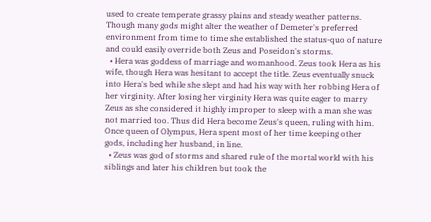used to create temperate grassy plains and steady weather patterns. Though many gods might alter the weather of Demeter's preferred environment from time to time she established the status-quo of nature and could easily override both Zeus and Poseidon's storms.
  • Hera was goddess of marriage and womanhood. Zeus took Hera as his wife, though Hera was hesitant to accept the title. Zeus eventually snuck into Hera's bed while she slept and had his way with her robbing Hera of her virginity. After losing her virginity Hera was quite eager to marry Zeus as she considered it highly improper to sleep with a man she was not married too. Thus did Hera become Zeus's queen, ruling with him. Once queen of Olympus, Hera spent most of her time keeping other gods, including her husband, in line.
  • Zeus was god of storms and shared rule of the mortal world with his siblings and later his children but took the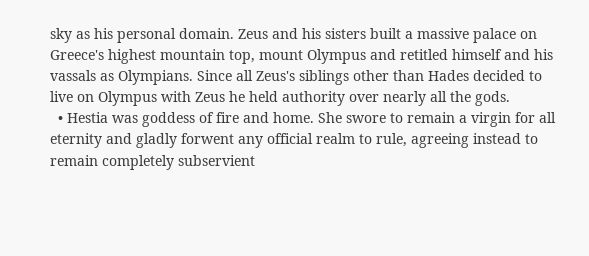sky as his personal domain. Zeus and his sisters built a massive palace on Greece's highest mountain top, mount Olympus and retitled himself and his vassals as Olympians. Since all Zeus's siblings other than Hades decided to live on Olympus with Zeus he held authority over nearly all the gods.
  • Hestia was goddess of fire and home. She swore to remain a virgin for all eternity and gladly forwent any official realm to rule, agreeing instead to remain completely subservient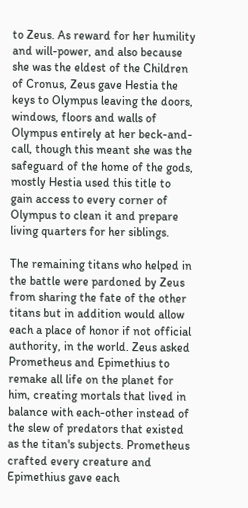to Zeus. As reward for her humility and will-power, and also because she was the eldest of the Children of Cronus, Zeus gave Hestia the keys to Olympus leaving the doors, windows, floors and walls of Olympus entirely at her beck-and-call, though this meant she was the safeguard of the home of the gods, mostly Hestia used this title to gain access to every corner of Olympus to clean it and prepare living quarters for her siblings.

The remaining titans who helped in the battle were pardoned by Zeus from sharing the fate of the other titans but in addition would allow each a place of honor if not official authority, in the world. Zeus asked Prometheus and Epimethius to remake all life on the planet for him, creating mortals that lived in balance with each-other instead of the slew of predators that existed as the titan's subjects. Prometheus crafted every creature and Epimethius gave each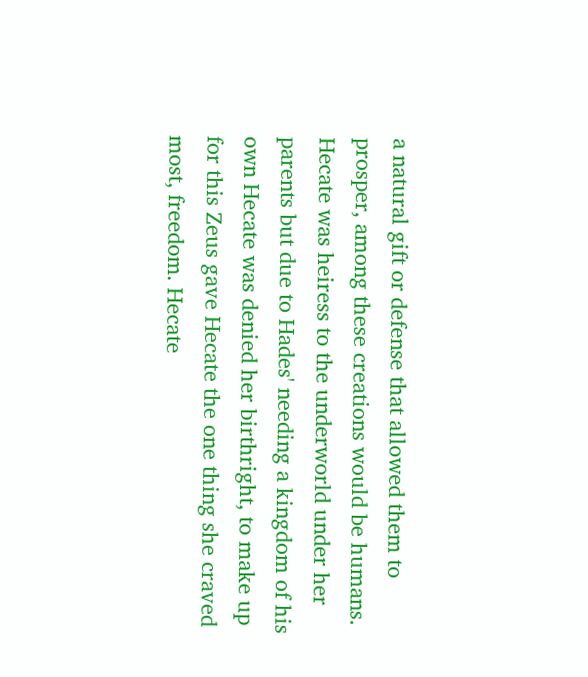a natural gift or defense that allowed them to prosper, among these creations would be humans. Hecate was heiress to the underworld under her parents but due to Hades' needing a kingdom of his own Hecate was denied her birthright, to make up for this Zeus gave Hecate the one thing she craved most, freedom. Hecate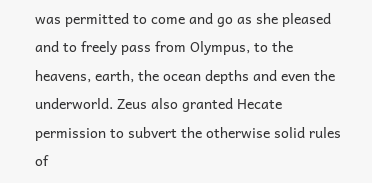was permitted to come and go as she pleased and to freely pass from Olympus, to the heavens, earth, the ocean depths and even the underworld. Zeus also granted Hecate permission to subvert the otherwise solid rules of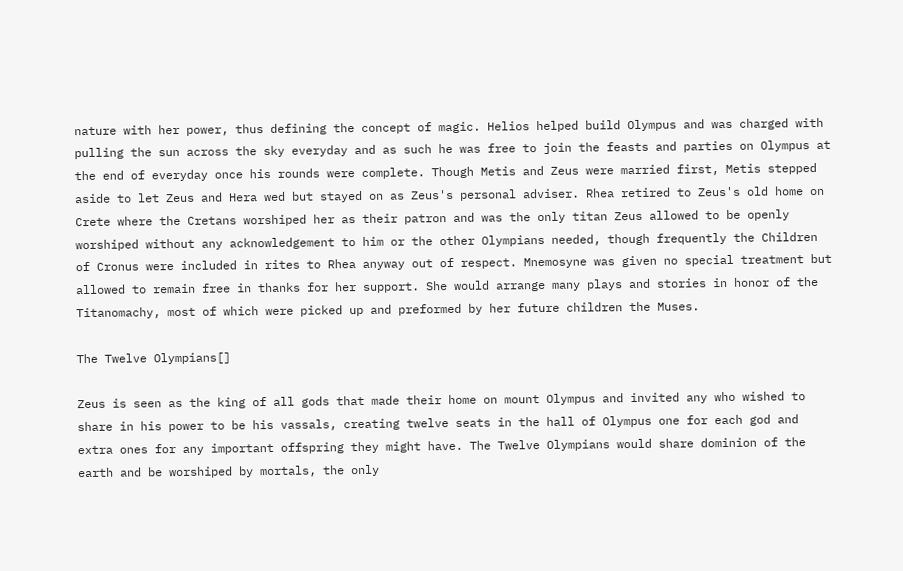nature with her power, thus defining the concept of magic. Helios helped build Olympus and was charged with pulling the sun across the sky everyday and as such he was free to join the feasts and parties on Olympus at the end of everyday once his rounds were complete. Though Metis and Zeus were married first, Metis stepped aside to let Zeus and Hera wed but stayed on as Zeus's personal adviser. Rhea retired to Zeus's old home on Crete where the Cretans worshiped her as their patron and was the only titan Zeus allowed to be openly worshiped without any acknowledgement to him or the other Olympians needed, though frequently the Children of Cronus were included in rites to Rhea anyway out of respect. Mnemosyne was given no special treatment but allowed to remain free in thanks for her support. She would arrange many plays and stories in honor of the Titanomachy, most of which were picked up and preformed by her future children the Muses.

The Twelve Olympians[]

Zeus is seen as the king of all gods that made their home on mount Olympus and invited any who wished to share in his power to be his vassals, creating twelve seats in the hall of Olympus one for each god and extra ones for any important offspring they might have. The Twelve Olympians would share dominion of the earth and be worshiped by mortals, the only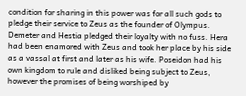condition for sharing in this power was for all such gods to pledge their service to Zeus as the founder of Olympus. Demeter and Hestia pledged their loyalty with no fuss. Hera had been enamored with Zeus and took her place by his side as a vassal at first and later as his wife. Poseidon had his own kingdom to rule and disliked being subject to Zeus, however the promises of being worshiped by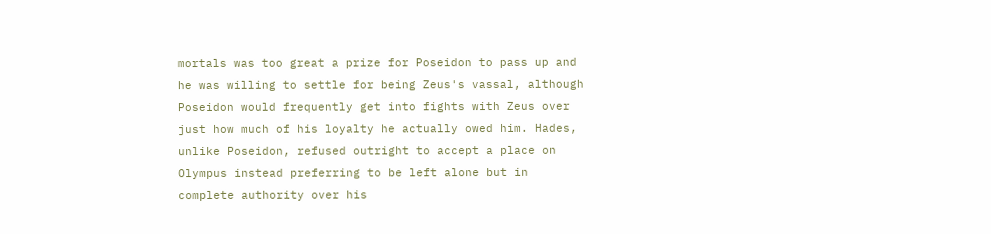mortals was too great a prize for Poseidon to pass up and he was willing to settle for being Zeus's vassal, although Poseidon would frequently get into fights with Zeus over just how much of his loyalty he actually owed him. Hades, unlike Poseidon, refused outright to accept a place on Olympus instead preferring to be left alone but in complete authority over his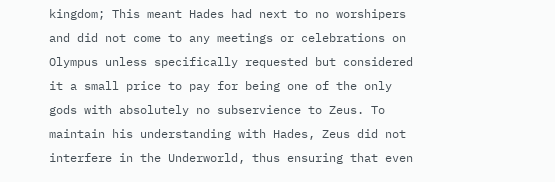kingdom; This meant Hades had next to no worshipers and did not come to any meetings or celebrations on Olympus unless specifically requested but considered it a small price to pay for being one of the only gods with absolutely no subservience to Zeus. To maintain his understanding with Hades, Zeus did not interfere in the Underworld, thus ensuring that even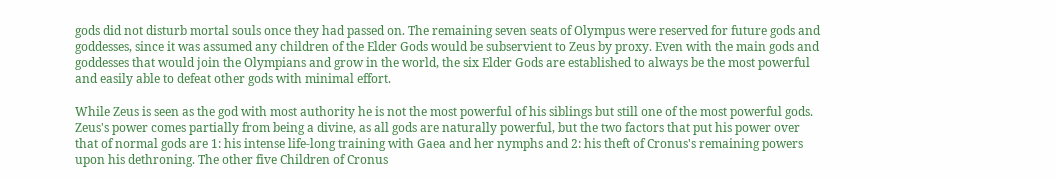gods did not disturb mortal souls once they had passed on. The remaining seven seats of Olympus were reserved for future gods and goddesses, since it was assumed any children of the Elder Gods would be subservient to Zeus by proxy. Even with the main gods and goddesses that would join the Olympians and grow in the world, the six Elder Gods are established to always be the most powerful and easily able to defeat other gods with minimal effort.

While Zeus is seen as the god with most authority he is not the most powerful of his siblings but still one of the most powerful gods. Zeus's power comes partially from being a divine, as all gods are naturally powerful, but the two factors that put his power over that of normal gods are 1: his intense life-long training with Gaea and her nymphs and 2: his theft of Cronus's remaining powers upon his dethroning. The other five Children of Cronus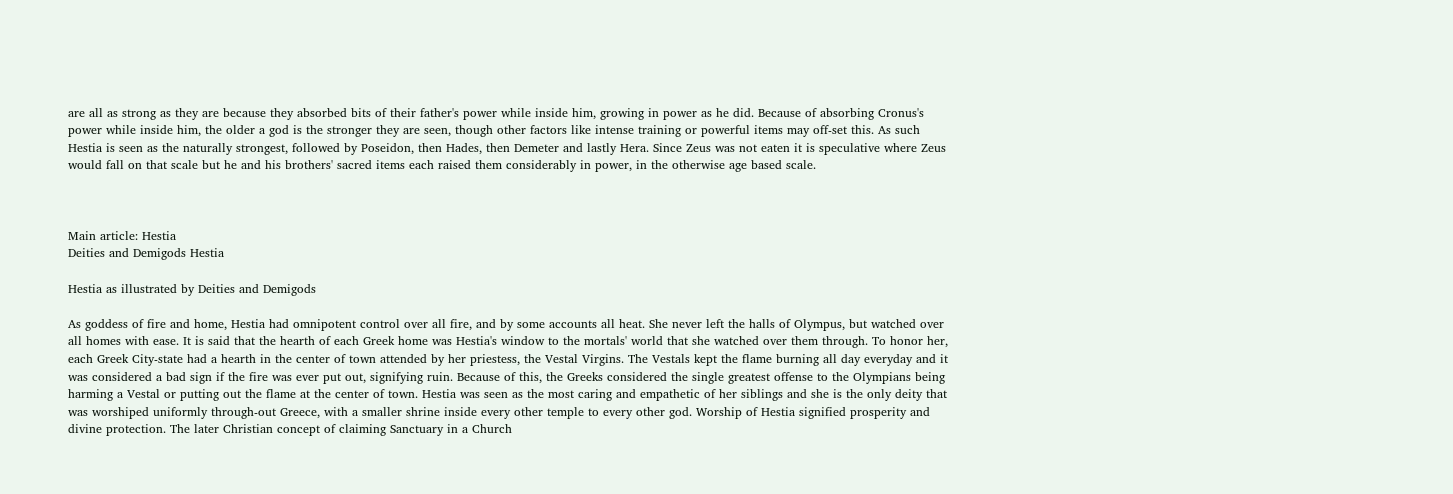are all as strong as they are because they absorbed bits of their father's power while inside him, growing in power as he did. Because of absorbing Cronus's power while inside him, the older a god is the stronger they are seen, though other factors like intense training or powerful items may off-set this. As such Hestia is seen as the naturally strongest, followed by Poseidon, then Hades, then Demeter and lastly Hera. Since Zeus was not eaten it is speculative where Zeus would fall on that scale but he and his brothers' sacred items each raised them considerably in power, in the otherwise age based scale.



Main article: Hestia
Deities and Demigods Hestia

Hestia as illustrated by Deities and Demigods

As goddess of fire and home, Hestia had omnipotent control over all fire, and by some accounts all heat. She never left the halls of Olympus, but watched over all homes with ease. It is said that the hearth of each Greek home was Hestia's window to the mortals' world that she watched over them through. To honor her, each Greek City-state had a hearth in the center of town attended by her priestess, the Vestal Virgins. The Vestals kept the flame burning all day everyday and it was considered a bad sign if the fire was ever put out, signifying ruin. Because of this, the Greeks considered the single greatest offense to the Olympians being harming a Vestal or putting out the flame at the center of town. Hestia was seen as the most caring and empathetic of her siblings and she is the only deity that was worshiped uniformly through-out Greece, with a smaller shrine inside every other temple to every other god. Worship of Hestia signified prosperity and divine protection. The later Christian concept of claiming Sanctuary in a Church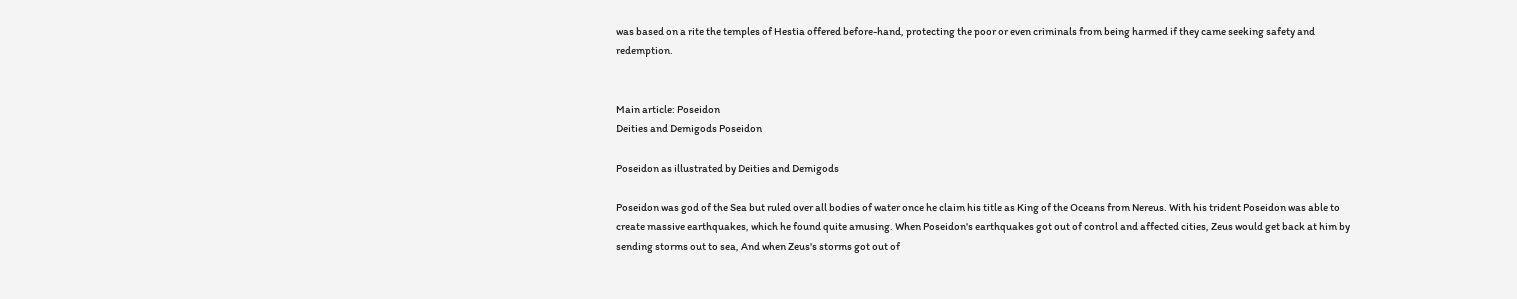was based on a rite the temples of Hestia offered before-hand, protecting the poor or even criminals from being harmed if they came seeking safety and redemption.


Main article: Poseidon
Deities and Demigods Poseidon

Poseidon as illustrated by Deities and Demigods

Poseidon was god of the Sea but ruled over all bodies of water once he claim his title as King of the Oceans from Nereus. With his trident Poseidon was able to create massive earthquakes, which he found quite amusing. When Poseidon's earthquakes got out of control and affected cities, Zeus would get back at him by sending storms out to sea, And when Zeus's storms got out of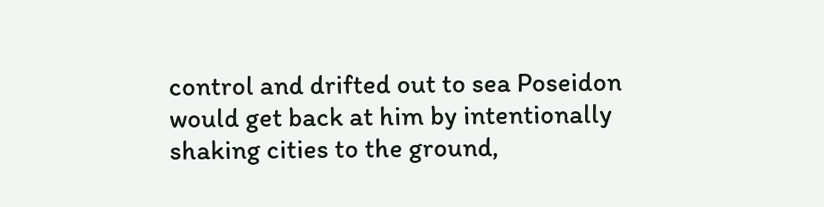control and drifted out to sea Poseidon would get back at him by intentionally shaking cities to the ground,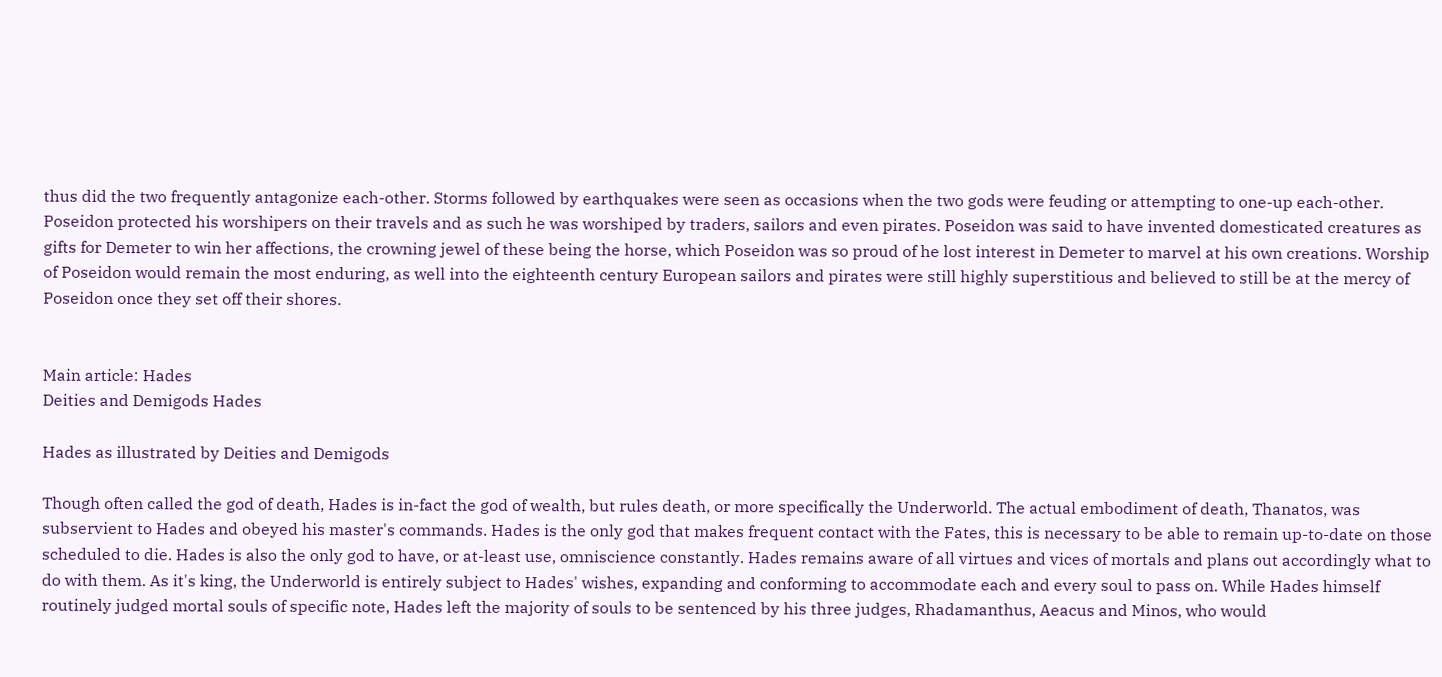thus did the two frequently antagonize each-other. Storms followed by earthquakes were seen as occasions when the two gods were feuding or attempting to one-up each-other. Poseidon protected his worshipers on their travels and as such he was worshiped by traders, sailors and even pirates. Poseidon was said to have invented domesticated creatures as gifts for Demeter to win her affections, the crowning jewel of these being the horse, which Poseidon was so proud of he lost interest in Demeter to marvel at his own creations. Worship of Poseidon would remain the most enduring, as well into the eighteenth century European sailors and pirates were still highly superstitious and believed to still be at the mercy of Poseidon once they set off their shores.


Main article: Hades
Deities and Demigods Hades

Hades as illustrated by Deities and Demigods

Though often called the god of death, Hades is in-fact the god of wealth, but rules death, or more specifically the Underworld. The actual embodiment of death, Thanatos, was subservient to Hades and obeyed his master's commands. Hades is the only god that makes frequent contact with the Fates, this is necessary to be able to remain up-to-date on those scheduled to die. Hades is also the only god to have, or at-least use, omniscience constantly. Hades remains aware of all virtues and vices of mortals and plans out accordingly what to do with them. As it's king, the Underworld is entirely subject to Hades' wishes, expanding and conforming to accommodate each and every soul to pass on. While Hades himself routinely judged mortal souls of specific note, Hades left the majority of souls to be sentenced by his three judges, Rhadamanthus, Aeacus and Minos, who would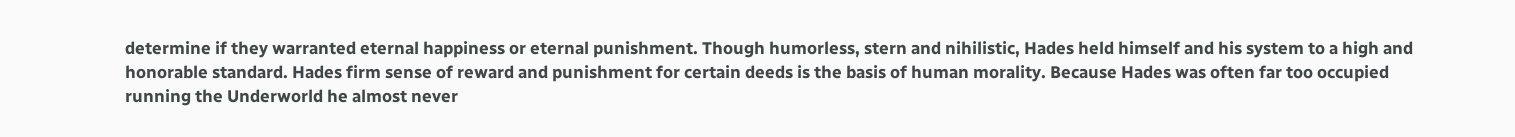determine if they warranted eternal happiness or eternal punishment. Though humorless, stern and nihilistic, Hades held himself and his system to a high and honorable standard. Hades firm sense of reward and punishment for certain deeds is the basis of human morality. Because Hades was often far too occupied running the Underworld he almost never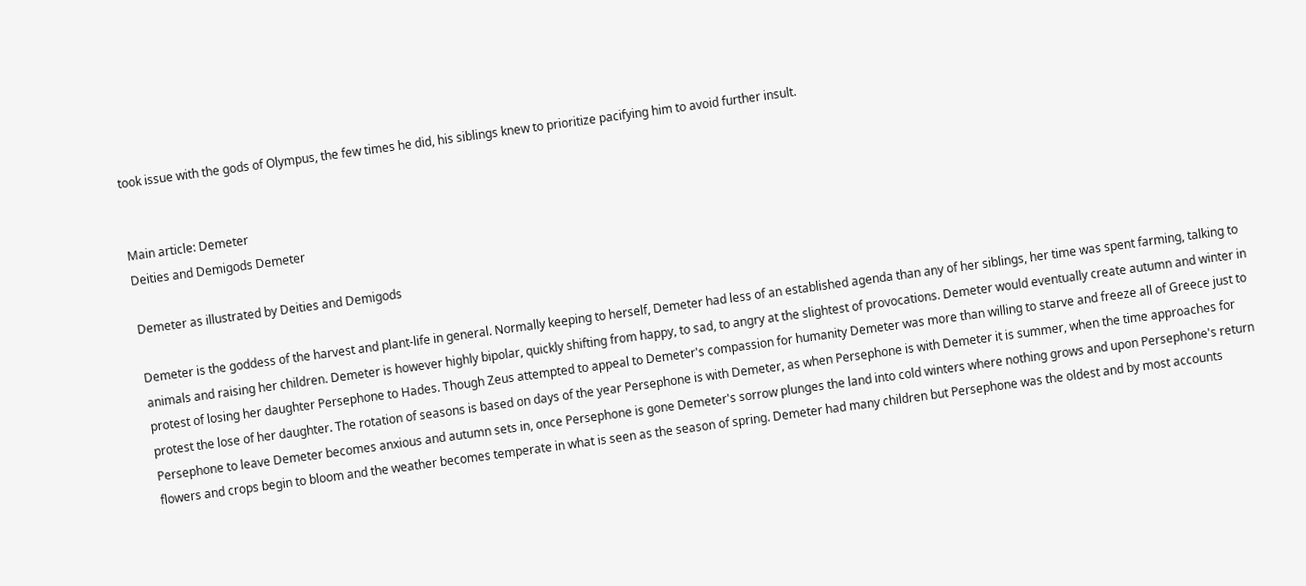took issue with the gods of Olympus, the few times he did, his siblings knew to prioritize pacifying him to avoid further insult.


Main article: Demeter
Deities and Demigods Demeter

Demeter as illustrated by Deities and Demigods

Demeter is the goddess of the harvest and plant-life in general. Normally keeping to herself, Demeter had less of an established agenda than any of her siblings, her time was spent farming, talking to animals and raising her children. Demeter is however highly bipolar, quickly shifting from happy, to sad, to angry at the slightest of provocations. Demeter would eventually create autumn and winter in protest of losing her daughter Persephone to Hades. Though Zeus attempted to appeal to Demeter's compassion for humanity Demeter was more than willing to starve and freeze all of Greece just to protest the lose of her daughter. The rotation of seasons is based on days of the year Persephone is with Demeter, as when Persephone is with Demeter it is summer, when the time approaches for Persephone to leave Demeter becomes anxious and autumn sets in, once Persephone is gone Demeter's sorrow plunges the land into cold winters where nothing grows and upon Persephone's return flowers and crops begin to bloom and the weather becomes temperate in what is seen as the season of spring. Demeter had many children but Persephone was the oldest and by most accounts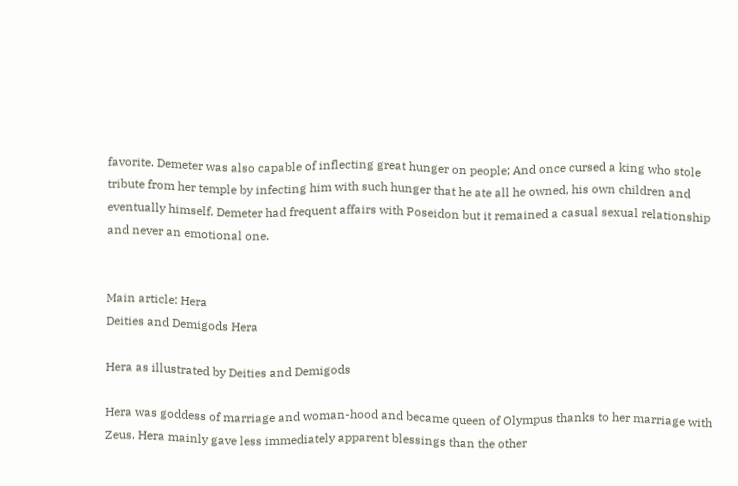favorite. Demeter was also capable of inflecting great hunger on people; And once cursed a king who stole tribute from her temple by infecting him with such hunger that he ate all he owned, his own children and eventually himself. Demeter had frequent affairs with Poseidon but it remained a casual sexual relationship and never an emotional one.


Main article: Hera
Deities and Demigods Hera

Hera as illustrated by Deities and Demigods

Hera was goddess of marriage and woman-hood and became queen of Olympus thanks to her marriage with Zeus. Hera mainly gave less immediately apparent blessings than the other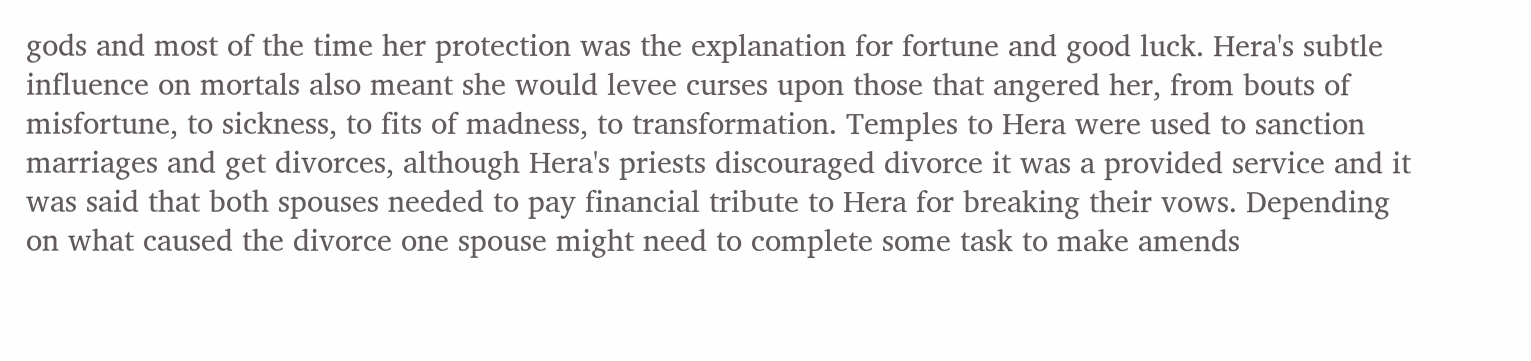gods and most of the time her protection was the explanation for fortune and good luck. Hera's subtle influence on mortals also meant she would levee curses upon those that angered her, from bouts of misfortune, to sickness, to fits of madness, to transformation. Temples to Hera were used to sanction marriages and get divorces, although Hera's priests discouraged divorce it was a provided service and it was said that both spouses needed to pay financial tribute to Hera for breaking their vows. Depending on what caused the divorce one spouse might need to complete some task to make amends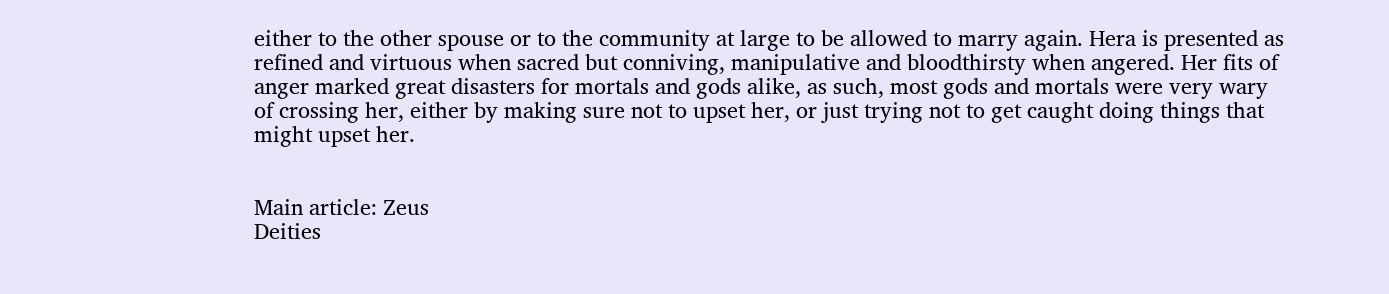either to the other spouse or to the community at large to be allowed to marry again. Hera is presented as refined and virtuous when sacred but conniving, manipulative and bloodthirsty when angered. Her fits of anger marked great disasters for mortals and gods alike, as such, most gods and mortals were very wary of crossing her, either by making sure not to upset her, or just trying not to get caught doing things that might upset her.


Main article: Zeus
Deities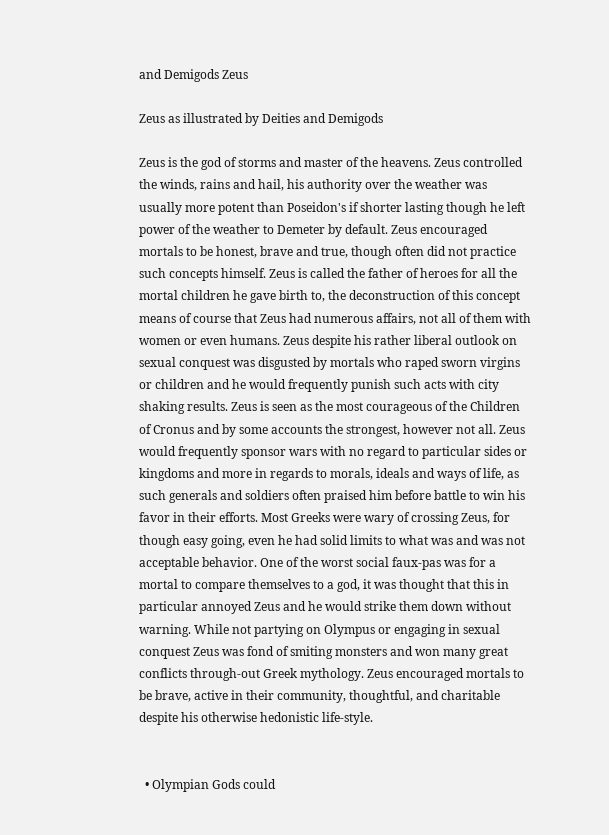and Demigods Zeus

Zeus as illustrated by Deities and Demigods

Zeus is the god of storms and master of the heavens. Zeus controlled the winds, rains and hail, his authority over the weather was usually more potent than Poseidon's if shorter lasting though he left power of the weather to Demeter by default. Zeus encouraged mortals to be honest, brave and true, though often did not practice such concepts himself. Zeus is called the father of heroes for all the mortal children he gave birth to, the deconstruction of this concept means of course that Zeus had numerous affairs, not all of them with women or even humans. Zeus despite his rather liberal outlook on sexual conquest was disgusted by mortals who raped sworn virgins or children and he would frequently punish such acts with city shaking results. Zeus is seen as the most courageous of the Children of Cronus and by some accounts the strongest, however not all. Zeus would frequently sponsor wars with no regard to particular sides or kingdoms and more in regards to morals, ideals and ways of life, as such generals and soldiers often praised him before battle to win his favor in their efforts. Most Greeks were wary of crossing Zeus, for though easy going, even he had solid limits to what was and was not acceptable behavior. One of the worst social faux-pas was for a mortal to compare themselves to a god, it was thought that this in particular annoyed Zeus and he would strike them down without warning. While not partying on Olympus or engaging in sexual conquest Zeus was fond of smiting monsters and won many great conflicts through-out Greek mythology. Zeus encouraged mortals to be brave, active in their community, thoughtful, and charitable despite his otherwise hedonistic life-style.


  • Olympian Gods could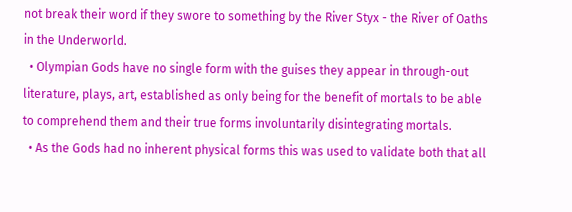not break their word if they swore to something by the River Styx - the River of Oaths in the Underworld.
  • Olympian Gods have no single form with the guises they appear in through-out literature, plays, art, established as only being for the benefit of mortals to be able to comprehend them and their true forms involuntarily disintegrating mortals.
  • As the Gods had no inherent physical forms this was used to validate both that all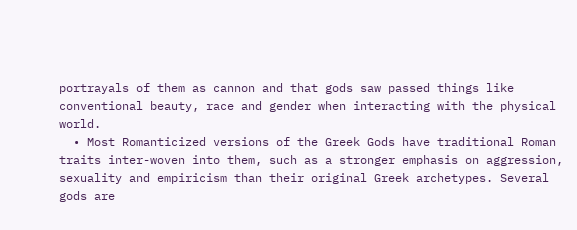portrayals of them as cannon and that gods saw passed things like conventional beauty, race and gender when interacting with the physical world.
  • Most Romanticized versions of the Greek Gods have traditional Roman traits inter-woven into them, such as a stronger emphasis on aggression, sexuality and empiricism than their original Greek archetypes. Several gods are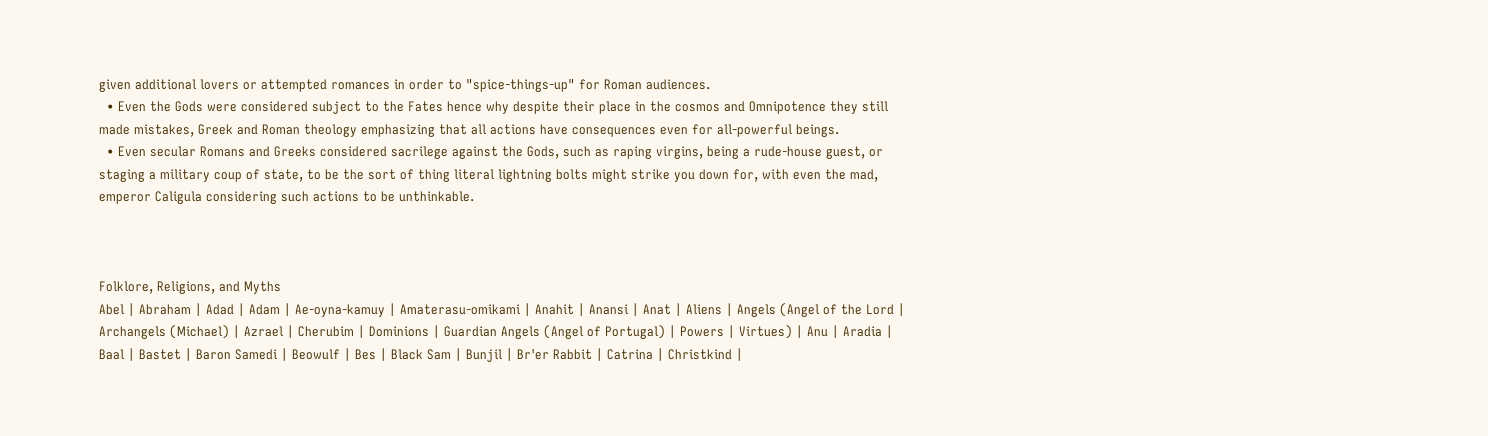given additional lovers or attempted romances in order to "spice-things-up" for Roman audiences.
  • Even the Gods were considered subject to the Fates hence why despite their place in the cosmos and Omnipotence they still made mistakes, Greek and Roman theology emphasizing that all actions have consequences even for all-powerful beings.
  • Even secular Romans and Greeks considered sacrilege against the Gods, such as raping virgins, being a rude-house guest, or staging a military coup of state, to be the sort of thing literal lightning bolts might strike you down for, with even the mad, emperor Caligula considering such actions to be unthinkable.



Folklore, Religions, and Myths
Abel | Abraham | Adad | Adam | Ae-oyna-kamuy | Amaterasu-omikami | Anahit | Anansi | Anat | Aliens | Angels (Angel of the Lord | Archangels (Michael) | Azrael | Cherubim | Dominions | Guardian Angels (Angel of Portugal) | Powers | Virtues) | Anu | Aradia | Baal | Bastet | Baron Samedi | Beowulf | Bes | Black Sam | Bunjil | Br'er Rabbit | Catrina | Christkind |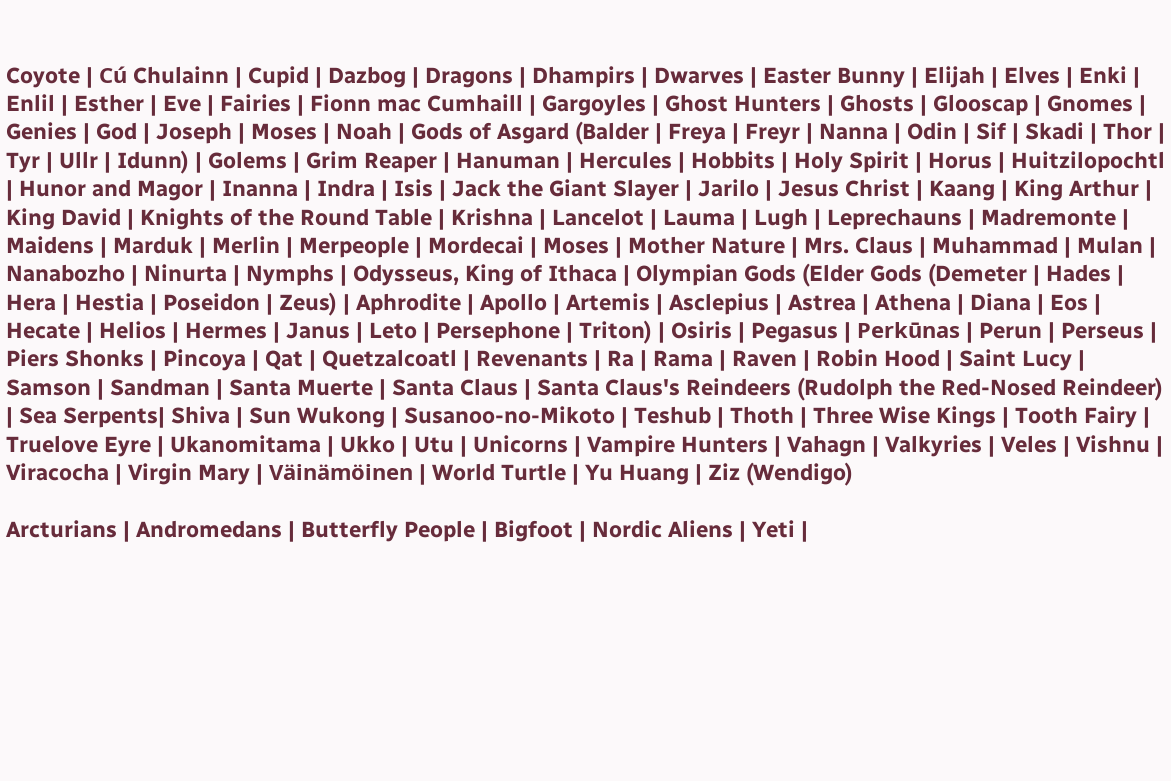Coyote | Cú Chulainn | Cupid | Dazbog | Dragons | Dhampirs | Dwarves | Easter Bunny | Elijah | Elves | Enki | Enlil | Esther | Eve | Fairies | Fionn mac Cumhaill | Gargoyles | Ghost Hunters | Ghosts | Glooscap | Gnomes | Genies | God | Joseph | Moses | Noah | Gods of Asgard (Balder | Freya | Freyr | Nanna | Odin | Sif | Skadi | Thor | Tyr | Ullr | Idunn) | Golems | Grim Reaper | Hanuman | Hercules | Hobbits | Holy Spirit | Horus | Huitzilopochtl | Hunor and Magor | Inanna | Indra | Isis | Jack the Giant Slayer | Jarilo | Jesus Christ | Kaang | King Arthur | King David | Knights of the Round Table | Krishna | Lancelot | Lauma | Lugh | Leprechauns | Madremonte | Maidens | Marduk | Merlin | Merpeople | Mordecai | Moses | Mother Nature | Mrs. Claus | Muhammad | Mulan | Nanabozho | Ninurta | Nymphs | Odysseus, King of Ithaca | Olympian Gods (Elder Gods (Demeter | Hades | Hera | Hestia | Poseidon | Zeus) | Aphrodite | Apollo | Artemis | Asclepius | Astrea | Athena | Diana | Eos | Hecate | Helios | Hermes | Janus | Leto | Persephone | Triton) | Osiris | Pegasus | Perkūnas | Perun | Perseus | Piers Shonks | Pincoya | Qat | Quetzalcoatl | Revenants | Ra | Rama | Raven | Robin Hood | Saint Lucy | Samson | Sandman | Santa Muerte | Santa Claus | Santa Claus's Reindeers (Rudolph the Red-Nosed Reindeer) | Sea Serpents| Shiva | Sun Wukong | Susanoo-no-Mikoto | Teshub | Thoth | Three Wise Kings | Tooth Fairy | Truelove Eyre | Ukanomitama | Ukko | Utu | Unicorns | Vampire Hunters | Vahagn | Valkyries | Veles | Vishnu | Viracocha | Virgin Mary | Väinämöinen | World Turtle | Yu Huang | Ziz (Wendigo)

Arcturians | Andromedans | Butterfly People | Bigfoot | Nordic Aliens | Yeti |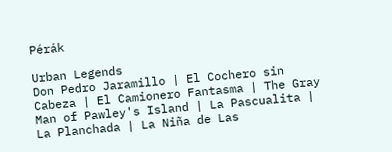Pérák

Urban Legends
Don Pedro Jaramillo | El Cochero sin Cabeza | El Camionero Fantasma | The Gray Man of Pawley's Island | La Pascualita | La Planchada | La Niña de Las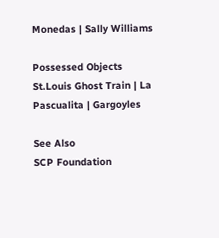Monedas | Sally Williams

Possessed Objects
St.Louis Ghost Train | La Pascualita | Gargoyles

See Also
SCP Foundation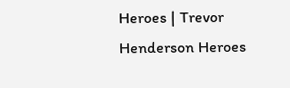Heroes | Trevor Henderson Heroes